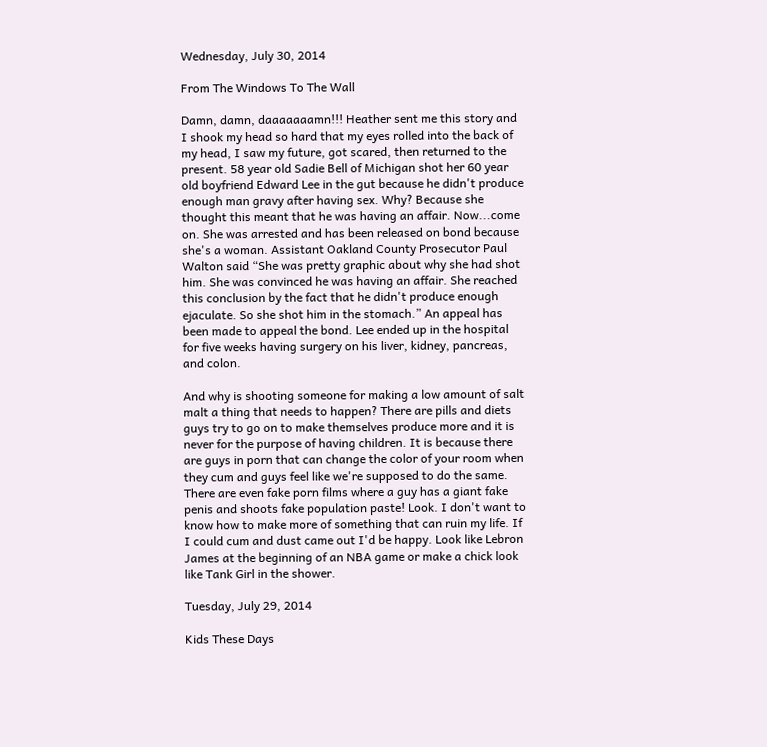Wednesday, July 30, 2014

From The Windows To The Wall

Damn, damn, daaaaaaamn!!! Heather sent me this story and I shook my head so hard that my eyes rolled into the back of my head, I saw my future, got scared, then returned to the present. 58 year old Sadie Bell of Michigan shot her 60 year old boyfriend Edward Lee in the gut because he didn't produce enough man gravy after having sex. Why? Because she thought this meant that he was having an affair. Now...come on. She was arrested and has been released on bond because she's a woman. Assistant Oakland County Prosecutor Paul Walton said “She was pretty graphic about why she had shot him. She was convinced he was having an affair. She reached this conclusion by the fact that he didn't produce enough ejaculate. So she shot him in the stomach.” An appeal has been made to appeal the bond. Lee ended up in the hospital for five weeks having surgery on his liver, kidney, pancreas, and colon.

And why is shooting someone for making a low amount of salt malt a thing that needs to happen? There are pills and diets guys try to go on to make themselves produce more and it is never for the purpose of having children. It is because there are guys in porn that can change the color of your room when they cum and guys feel like we're supposed to do the same. There are even fake porn films where a guy has a giant fake penis and shoots fake population paste! Look. I don't want to know how to make more of something that can ruin my life. If I could cum and dust came out I'd be happy. Look like Lebron James at the beginning of an NBA game or make a chick look like Tank Girl in the shower.

Tuesday, July 29, 2014

Kids These Days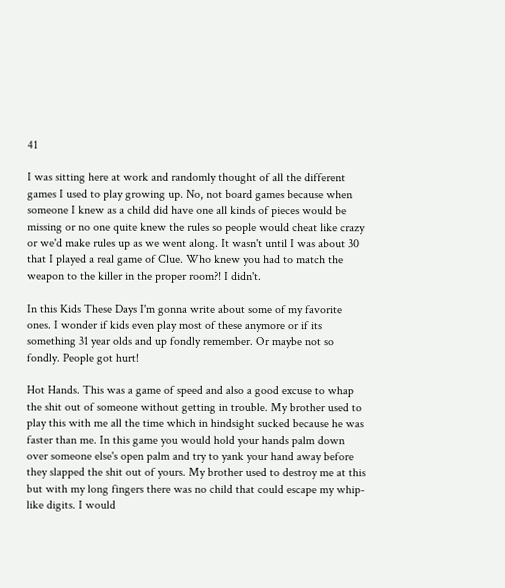41

I was sitting here at work and randomly thought of all the different games I used to play growing up. No, not board games because when someone I knew as a child did have one all kinds of pieces would be missing or no one quite knew the rules so people would cheat like crazy or we'd make rules up as we went along. It wasn't until I was about 30 that I played a real game of Clue. Who knew you had to match the weapon to the killer in the proper room?! I didn't.

In this Kids These Days I'm gonna write about some of my favorite ones. I wonder if kids even play most of these anymore or if its something 31 year olds and up fondly remember. Or maybe not so fondly. People got hurt!

Hot Hands. This was a game of speed and also a good excuse to whap the shit out of someone without getting in trouble. My brother used to play this with me all the time which in hindsight sucked because he was faster than me. In this game you would hold your hands palm down over someone else's open palm and try to yank your hand away before they slapped the shit out of yours. My brother used to destroy me at this but with my long fingers there was no child that could escape my whip-like digits. I would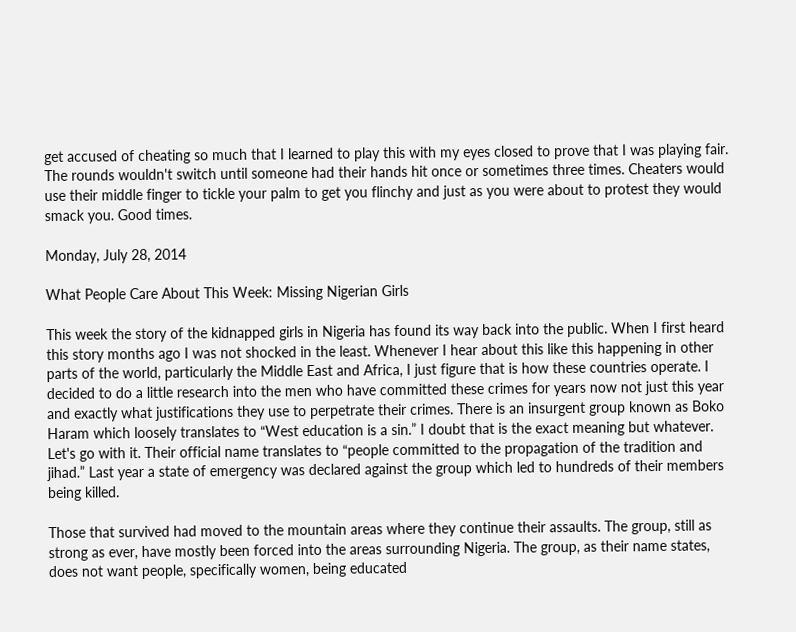get accused of cheating so much that I learned to play this with my eyes closed to prove that I was playing fair. The rounds wouldn't switch until someone had their hands hit once or sometimes three times. Cheaters would use their middle finger to tickle your palm to get you flinchy and just as you were about to protest they would smack you. Good times.

Monday, July 28, 2014

What People Care About This Week: Missing Nigerian Girls

This week the story of the kidnapped girls in Nigeria has found its way back into the public. When I first heard this story months ago I was not shocked in the least. Whenever I hear about this like this happening in other parts of the world, particularly the Middle East and Africa, I just figure that is how these countries operate. I decided to do a little research into the men who have committed these crimes for years now not just this year and exactly what justifications they use to perpetrate their crimes. There is an insurgent group known as Boko Haram which loosely translates to “West education is a sin.” I doubt that is the exact meaning but whatever. Let's go with it. Their official name translates to “people committed to the propagation of the tradition and jihad.” Last year a state of emergency was declared against the group which led to hundreds of their members being killed.

Those that survived had moved to the mountain areas where they continue their assaults. The group, still as strong as ever, have mostly been forced into the areas surrounding Nigeria. The group, as their name states, does not want people, specifically women, being educated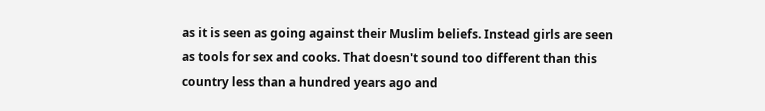as it is seen as going against their Muslim beliefs. Instead girls are seen as tools for sex and cooks. That doesn't sound too different than this country less than a hundred years ago and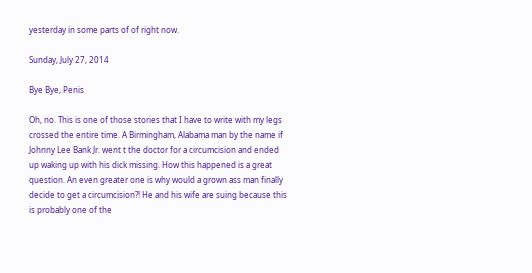yesterday in some parts of of right now.

Sunday, July 27, 2014

Bye Bye, Penis

Oh, no. This is one of those stories that I have to write with my legs crossed the entire time. A Birmingham, Alabama man by the name if Johnny Lee Bank Jr. went t the doctor for a circumcision and ended up waking up with his dick missing. How this happened is a great question. An even greater one is why would a grown ass man finally decide to get a circumcision?! He and his wife are suing because this is probably one of the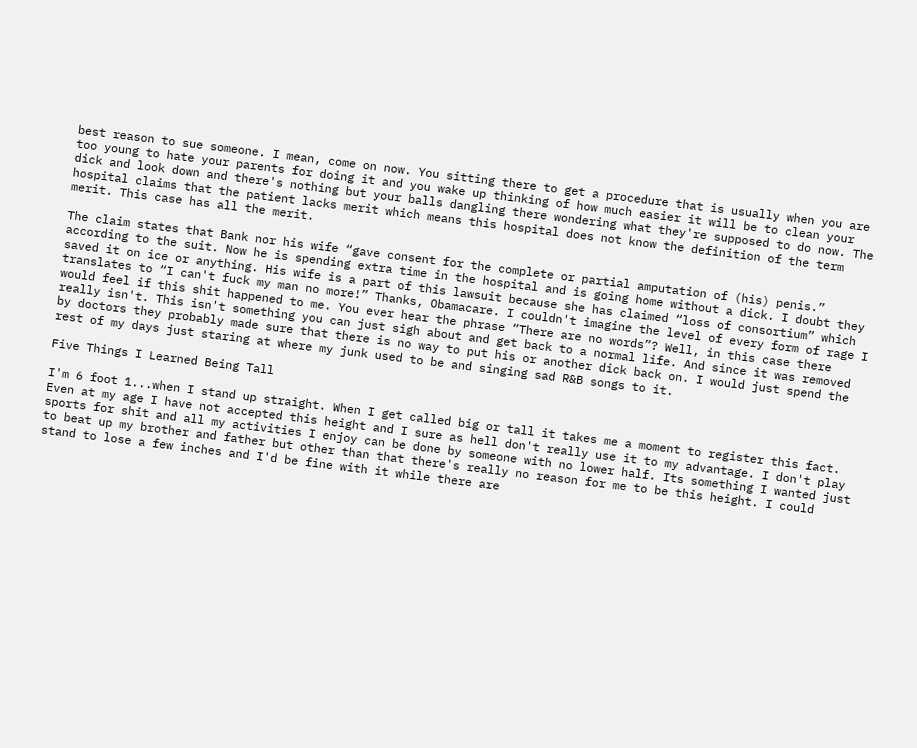best reason to sue someone. I mean, come on now. You sitting there to get a procedure that is usually when you are too young to hate your parents for doing it and you wake up thinking of how much easier it will be to clean your dick and look down and there's nothing but your balls dangling there wondering what they're supposed to do now. The hospital claims that the patient lacks merit which means this hospital does not know the definition of the term merit. This case has all the merit.

The claim states that Bank nor his wife “gave consent for the complete or partial amputation of (his) penis.” according to the suit. Now he is spending extra time in the hospital and is going home without a dick. I doubt they saved it on ice or anything. His wife is a part of this lawsuit because she has claimed “loss of consortium” which translates to “I can't fuck my man no more!” Thanks, Obamacare. I couldn't imagine the level of every form of rage I would feel if this shit happened to me. You ever hear the phrase “There are no words”? Well, in this case there really isn't. This isn't something you can just sigh about and get back to a normal life. And since it was removed by doctors they probably made sure that there is no way to put his or another dick back on. I would just spend the rest of my days just staring at where my junk used to be and singing sad R&B songs to it.

Five Things I Learned Being Tall

I'm 6 foot 1...when I stand up straight. When I get called big or tall it takes me a moment to register this fact. Even at my age I have not accepted this height and I sure as hell don't really use it to my advantage. I don't play sports for shit and all my activities I enjoy can be done by someone with no lower half. Its something I wanted just to beat up my brother and father but other than that there's really no reason for me to be this height. I could stand to lose a few inches and I'd be fine with it while there are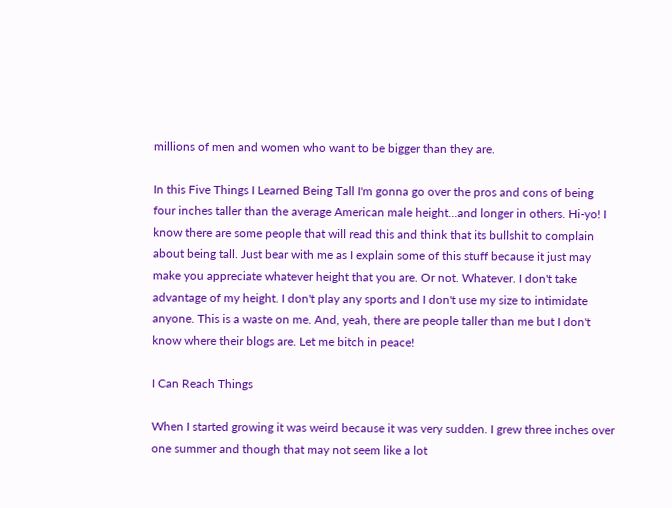millions of men and women who want to be bigger than they are.

In this Five Things I Learned Being Tall I'm gonna go over the pros and cons of being four inches taller than the average American male height...and longer in others. Hi-yo! I know there are some people that will read this and think that its bullshit to complain about being tall. Just bear with me as I explain some of this stuff because it just may make you appreciate whatever height that you are. Or not. Whatever. I don't take advantage of my height. I don't play any sports and I don't use my size to intimidate anyone. This is a waste on me. And, yeah, there are people taller than me but I don't know where their blogs are. Let me bitch in peace!

I Can Reach Things

When I started growing it was weird because it was very sudden. I grew three inches over one summer and though that may not seem like a lot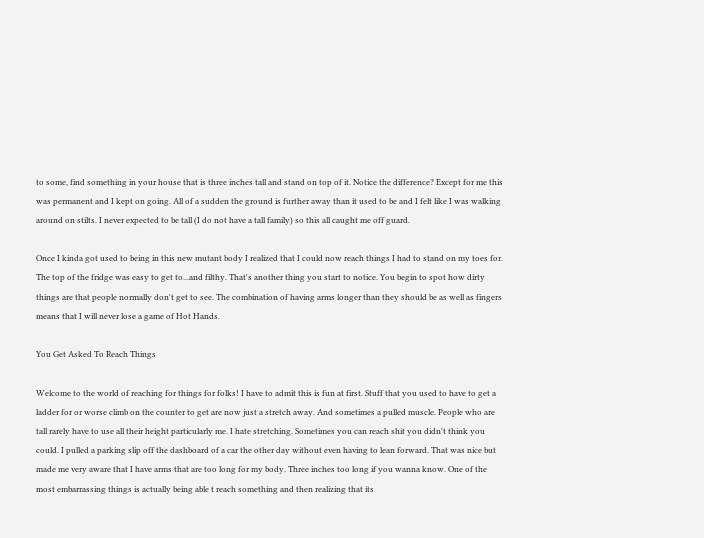to some, find something in your house that is three inches tall and stand on top of it. Notice the difference? Except for me this was permanent and I kept on going. All of a sudden the ground is further away than it used to be and I felt like I was walking around on stilts. I never expected to be tall (I do not have a tall family) so this all caught me off guard.

Once I kinda got used to being in this new mutant body I realized that I could now reach things I had to stand on my toes for. The top of the fridge was easy to get to...and filthy. That's another thing you start to notice. You begin to spot how dirty things are that people normally don't get to see. The combination of having arms longer than they should be as well as fingers means that I will never lose a game of Hot Hands.

You Get Asked To Reach Things

Welcome to the world of reaching for things for folks! I have to admit this is fun at first. Stuff that you used to have to get a ladder for or worse climb on the counter to get are now just a stretch away. And sometimes a pulled muscle. People who are tall rarely have to use all their height particularly me. I hate stretching. Sometimes you can reach shit you didn't think you could. I pulled a parking slip off the dashboard of a car the other day without even having to lean forward. That was nice but made me very aware that I have arms that are too long for my body. Three inches too long if you wanna know. One of the most embarrassing things is actually being able t reach something and then realizing that its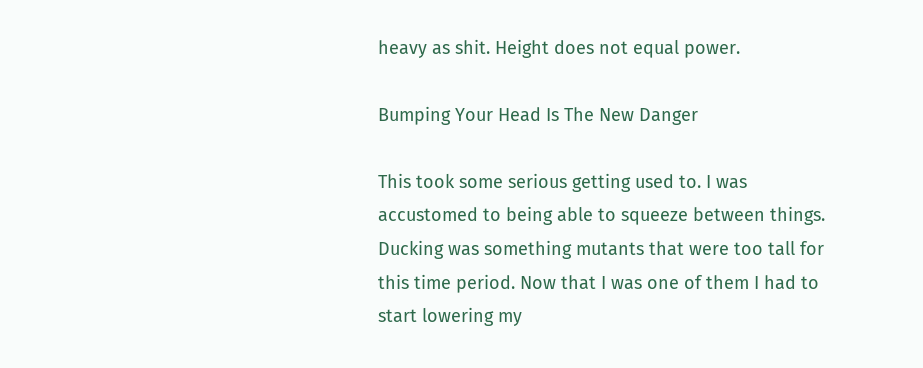heavy as shit. Height does not equal power.

Bumping Your Head Is The New Danger

This took some serious getting used to. I was accustomed to being able to squeeze between things. Ducking was something mutants that were too tall for this time period. Now that I was one of them I had to start lowering my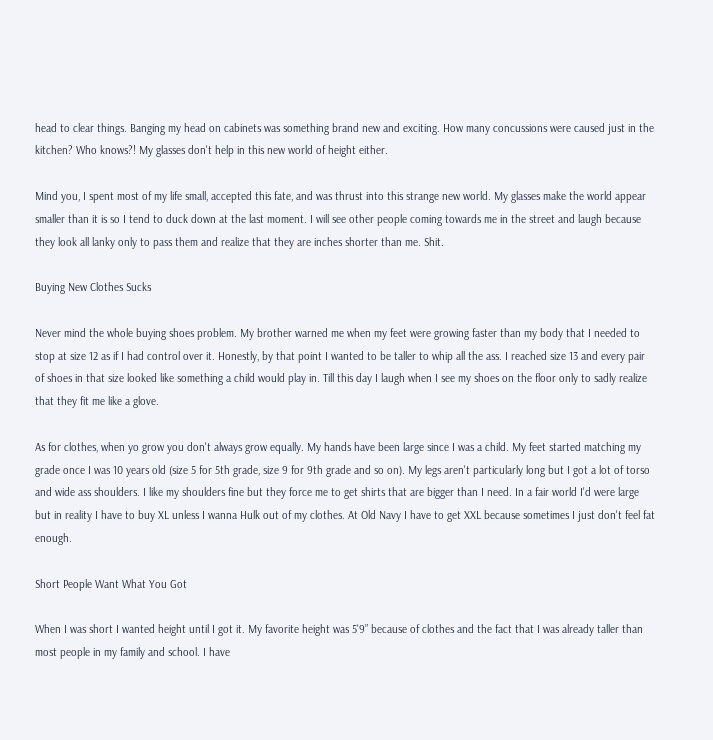head to clear things. Banging my head on cabinets was something brand new and exciting. How many concussions were caused just in the kitchen? Who knows?! My glasses don't help in this new world of height either.

Mind you, I spent most of my life small, accepted this fate, and was thrust into this strange new world. My glasses make the world appear smaller than it is so I tend to duck down at the last moment. I will see other people coming towards me in the street and laugh because they look all lanky only to pass them and realize that they are inches shorter than me. Shit.

Buying New Clothes Sucks

Never mind the whole buying shoes problem. My brother warned me when my feet were growing faster than my body that I needed to stop at size 12 as if I had control over it. Honestly, by that point I wanted to be taller to whip all the ass. I reached size 13 and every pair of shoes in that size looked like something a child would play in. Till this day I laugh when I see my shoes on the floor only to sadly realize that they fit me like a glove.

As for clothes, when yo grow you don't always grow equally. My hands have been large since I was a child. My feet started matching my grade once I was 10 years old (size 5 for 5th grade, size 9 for 9th grade and so on). My legs aren't particularly long but I got a lot of torso and wide ass shoulders. I like my shoulders fine but they force me to get shirts that are bigger than I need. In a fair world I'd were large but in reality I have to buy XL unless I wanna Hulk out of my clothes. At Old Navy I have to get XXL because sometimes I just don't feel fat enough.

Short People Want What You Got

When I was short I wanted height until I got it. My favorite height was 5'9” because of clothes and the fact that I was already taller than most people in my family and school. I have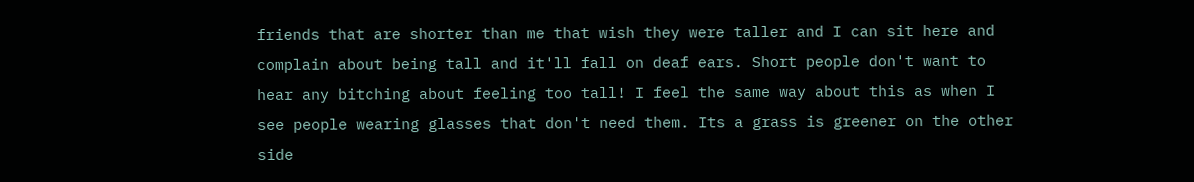friends that are shorter than me that wish they were taller and I can sit here and complain about being tall and it'll fall on deaf ears. Short people don't want to hear any bitching about feeling too tall! I feel the same way about this as when I see people wearing glasses that don't need them. Its a grass is greener on the other side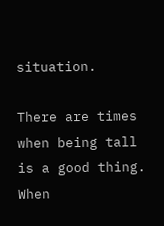situation.

There are times when being tall is a good thing. When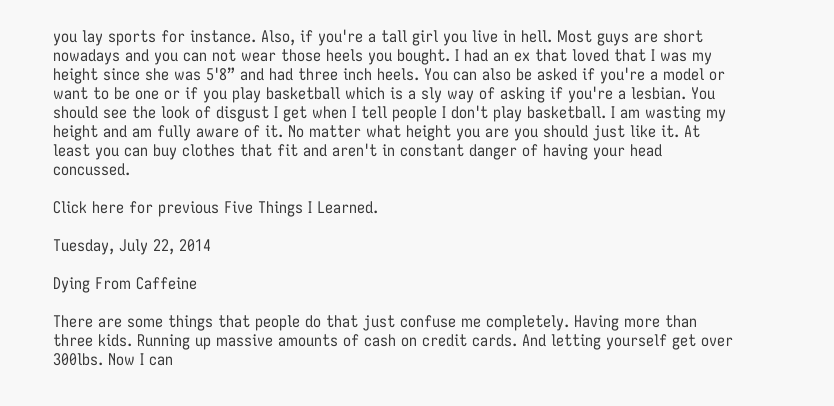you lay sports for instance. Also, if you're a tall girl you live in hell. Most guys are short nowadays and you can not wear those heels you bought. I had an ex that loved that I was my height since she was 5'8” and had three inch heels. You can also be asked if you're a model or want to be one or if you play basketball which is a sly way of asking if you're a lesbian. You should see the look of disgust I get when I tell people I don't play basketball. I am wasting my height and am fully aware of it. No matter what height you are you should just like it. At least you can buy clothes that fit and aren't in constant danger of having your head concussed.

Click here for previous Five Things I Learned.

Tuesday, July 22, 2014

Dying From Caffeine

There are some things that people do that just confuse me completely. Having more than three kids. Running up massive amounts of cash on credit cards. And letting yourself get over 300lbs. Now I can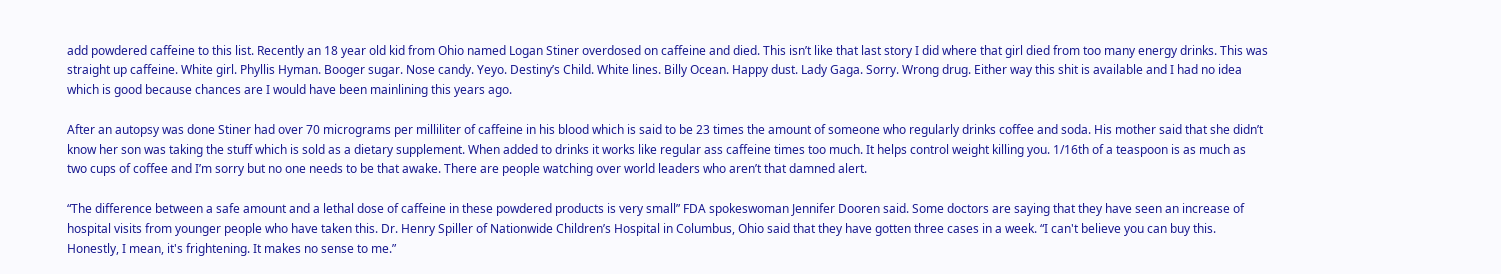add powdered caffeine to this list. Recently an 18 year old kid from Ohio named Logan Stiner overdosed on caffeine and died. This isn’t like that last story I did where that girl died from too many energy drinks. This was straight up caffeine. White girl. Phyllis Hyman. Booger sugar. Nose candy. Yeyo. Destiny’s Child. White lines. Billy Ocean. Happy dust. Lady Gaga. Sorry. Wrong drug. Either way this shit is available and I had no idea which is good because chances are I would have been mainlining this years ago.

After an autopsy was done Stiner had over 70 micrograms per milliliter of caffeine in his blood which is said to be 23 times the amount of someone who regularly drinks coffee and soda. His mother said that she didn’t know her son was taking the stuff which is sold as a dietary supplement. When added to drinks it works like regular ass caffeine times too much. It helps control weight killing you. 1/16th of a teaspoon is as much as two cups of coffee and I’m sorry but no one needs to be that awake. There are people watching over world leaders who aren’t that damned alert.

“The difference between a safe amount and a lethal dose of caffeine in these powdered products is very small” FDA spokeswoman Jennifer Dooren said. Some doctors are saying that they have seen an increase of hospital visits from younger people who have taken this. Dr. Henry Spiller of Nationwide Children’s Hospital in Columbus, Ohio said that they have gotten three cases in a week. “I can't believe you can buy this. Honestly, I mean, it's frightening. It makes no sense to me.”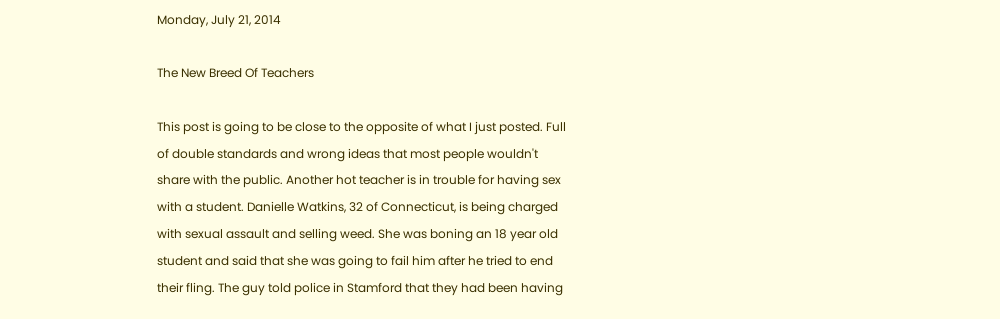Monday, July 21, 2014

The New Breed Of Teachers

This post is going to be close to the opposite of what I just posted. Full of double standards and wrong ideas that most people wouldn't share with the public. Another hot teacher is in trouble for having sex with a student. Danielle Watkins, 32 of Connecticut, is being charged with sexual assault and selling weed. She was boning an 18 year old student and said that she was going to fail him after he tried to end their fling. The guy told police in Stamford that they had been having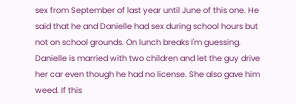sex from September of last year until June of this one. He said that he and Danielle had sex during school hours but not on school grounds. On lunch breaks I'm guessing. Danielle is married with two children and let the guy drive her car even though he had no license. She also gave him weed. If this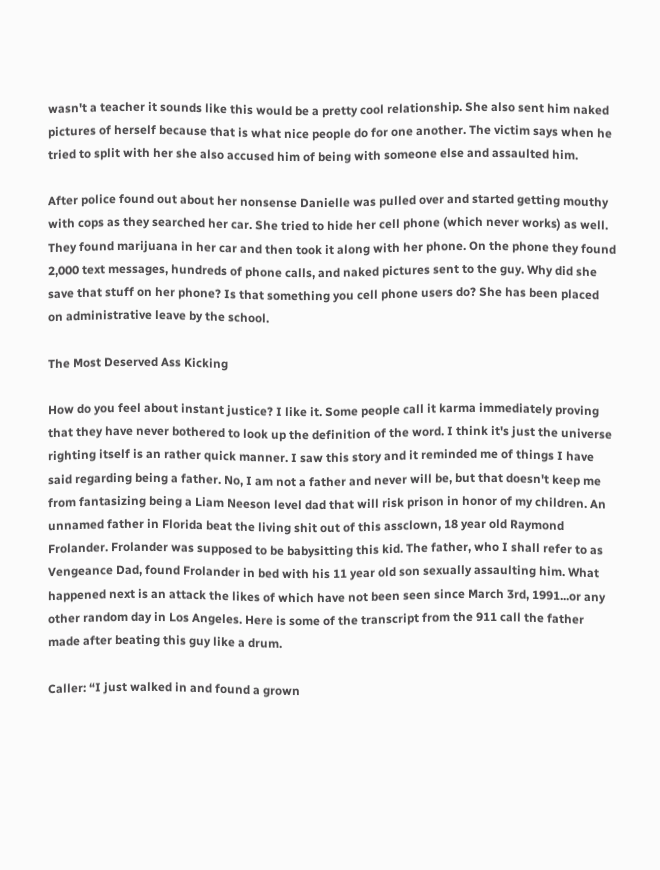wasn't a teacher it sounds like this would be a pretty cool relationship. She also sent him naked pictures of herself because that is what nice people do for one another. The victim says when he tried to split with her she also accused him of being with someone else and assaulted him.

After police found out about her nonsense Danielle was pulled over and started getting mouthy with cops as they searched her car. She tried to hide her cell phone (which never works) as well. They found marijuana in her car and then took it along with her phone. On the phone they found 2,000 text messages, hundreds of phone calls, and naked pictures sent to the guy. Why did she save that stuff on her phone? Is that something you cell phone users do? She has been placed on administrative leave by the school.

The Most Deserved Ass Kicking

How do you feel about instant justice? I like it. Some people call it karma immediately proving that they have never bothered to look up the definition of the word. I think it's just the universe righting itself is an rather quick manner. I saw this story and it reminded me of things I have said regarding being a father. No, I am not a father and never will be, but that doesn't keep me from fantasizing being a Liam Neeson level dad that will risk prison in honor of my children. An unnamed father in Florida beat the living shit out of this assclown, 18 year old Raymond Frolander. Frolander was supposed to be babysitting this kid. The father, who I shall refer to as Vengeance Dad, found Frolander in bed with his 11 year old son sexually assaulting him. What happened next is an attack the likes of which have not been seen since March 3rd, 1991...or any other random day in Los Angeles. Here is some of the transcript from the 911 call the father made after beating this guy like a drum.

Caller: “I just walked in and found a grown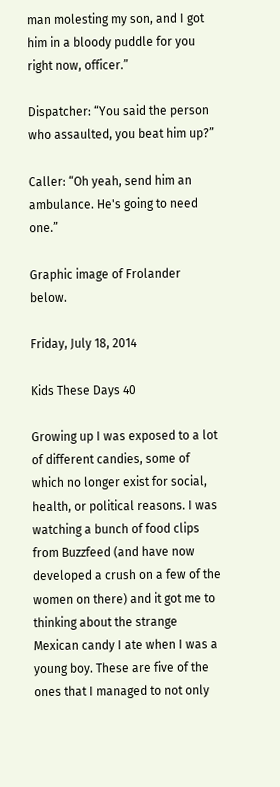man molesting my son, and I got him in a bloody puddle for you right now, officer.”

Dispatcher: “You said the person who assaulted, you beat him up?”

Caller: “Oh yeah, send him an ambulance. He's going to need one.”

Graphic image of Frolander below.

Friday, July 18, 2014

Kids These Days 40

Growing up I was exposed to a lot of different candies, some of which no longer exist for social, health, or political reasons. I was watching a bunch of food clips from Buzzfeed (and have now developed a crush on a few of the women on there) and it got me to thinking about the strange Mexican candy I ate when I was a young boy. These are five of the ones that I managed to not only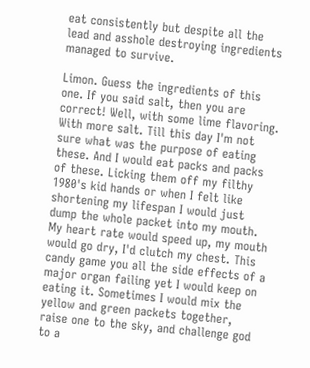eat consistently but despite all the lead and asshole destroying ingredients managed to survive.

Limon. Guess the ingredients of this one. If you said salt, then you are correct! Well, with some lime flavoring. With more salt. Till this day I'm not sure what was the purpose of eating these. And I would eat packs and packs of these. Licking them off my filthy 1980's kid hands or when I felt like shortening my lifespan I would just dump the whole packet into my mouth. My heart rate would speed up, my mouth would go dry, I'd clutch my chest. This candy game you all the side effects of a major organ failing yet I would keep on eating it. Sometimes I would mix the yellow and green packets together, raise one to the sky, and challenge god to a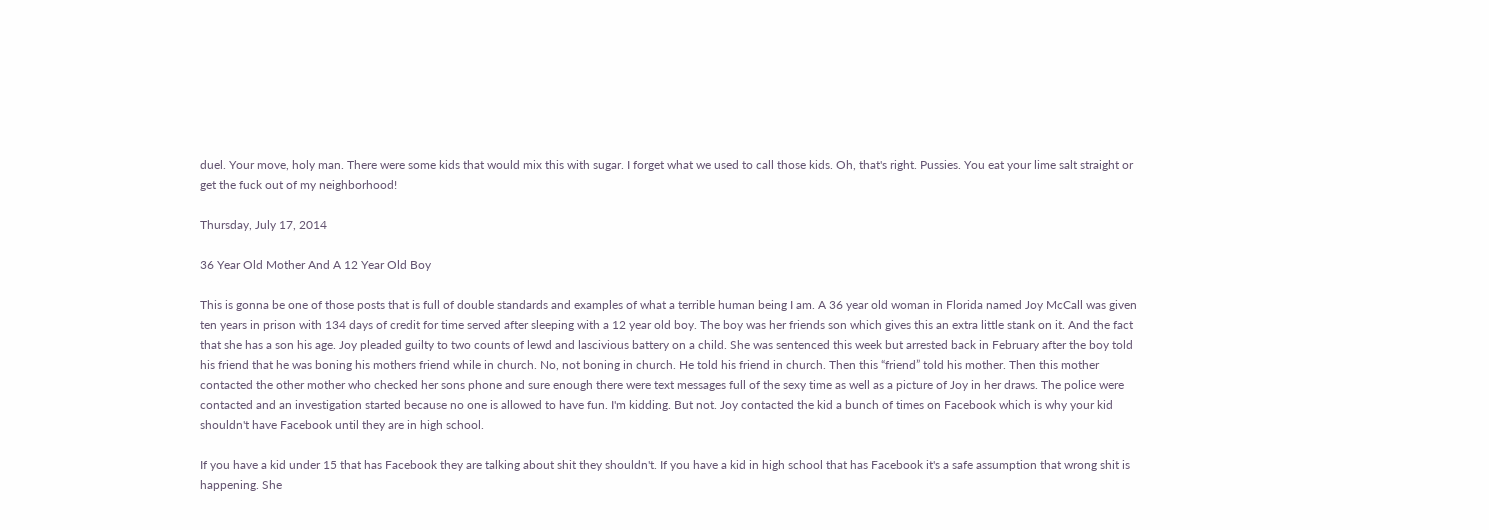duel. Your move, holy man. There were some kids that would mix this with sugar. I forget what we used to call those kids. Oh, that's right. Pussies. You eat your lime salt straight or get the fuck out of my neighborhood!

Thursday, July 17, 2014

36 Year Old Mother And A 12 Year Old Boy

This is gonna be one of those posts that is full of double standards and examples of what a terrible human being I am. A 36 year old woman in Florida named Joy McCall was given ten years in prison with 134 days of credit for time served after sleeping with a 12 year old boy. The boy was her friends son which gives this an extra little stank on it. And the fact that she has a son his age. Joy pleaded guilty to two counts of lewd and lascivious battery on a child. She was sentenced this week but arrested back in February after the boy told his friend that he was boning his mothers friend while in church. No, not boning in church. He told his friend in church. Then this “friend” told his mother. Then this mother contacted the other mother who checked her sons phone and sure enough there were text messages full of the sexy time as well as a picture of Joy in her draws. The police were contacted and an investigation started because no one is allowed to have fun. I'm kidding. But not. Joy contacted the kid a bunch of times on Facebook which is why your kid shouldn't have Facebook until they are in high school.

If you have a kid under 15 that has Facebook they are talking about shit they shouldn't. If you have a kid in high school that has Facebook it's a safe assumption that wrong shit is happening. She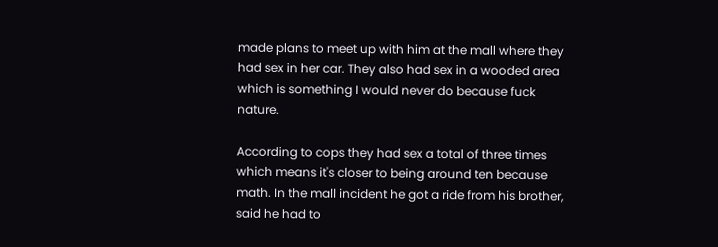made plans to meet up with him at the mall where they had sex in her car. They also had sex in a wooded area which is something I would never do because fuck nature.

According to cops they had sex a total of three times which means it's closer to being around ten because math. In the mall incident he got a ride from his brother, said he had to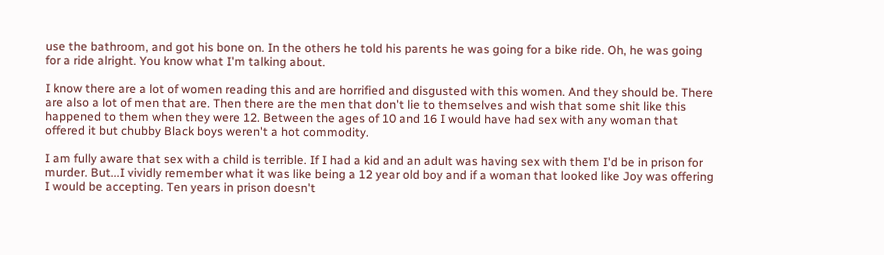use the bathroom, and got his bone on. In the others he told his parents he was going for a bike ride. Oh, he was going for a ride alright. You know what I'm talking about.

I know there are a lot of women reading this and are horrified and disgusted with this women. And they should be. There are also a lot of men that are. Then there are the men that don't lie to themselves and wish that some shit like this happened to them when they were 12. Between the ages of 10 and 16 I would have had sex with any woman that offered it but chubby Black boys weren't a hot commodity.

I am fully aware that sex with a child is terrible. If I had a kid and an adult was having sex with them I'd be in prison for murder. But...I vividly remember what it was like being a 12 year old boy and if a woman that looked like Joy was offering I would be accepting. Ten years in prison doesn't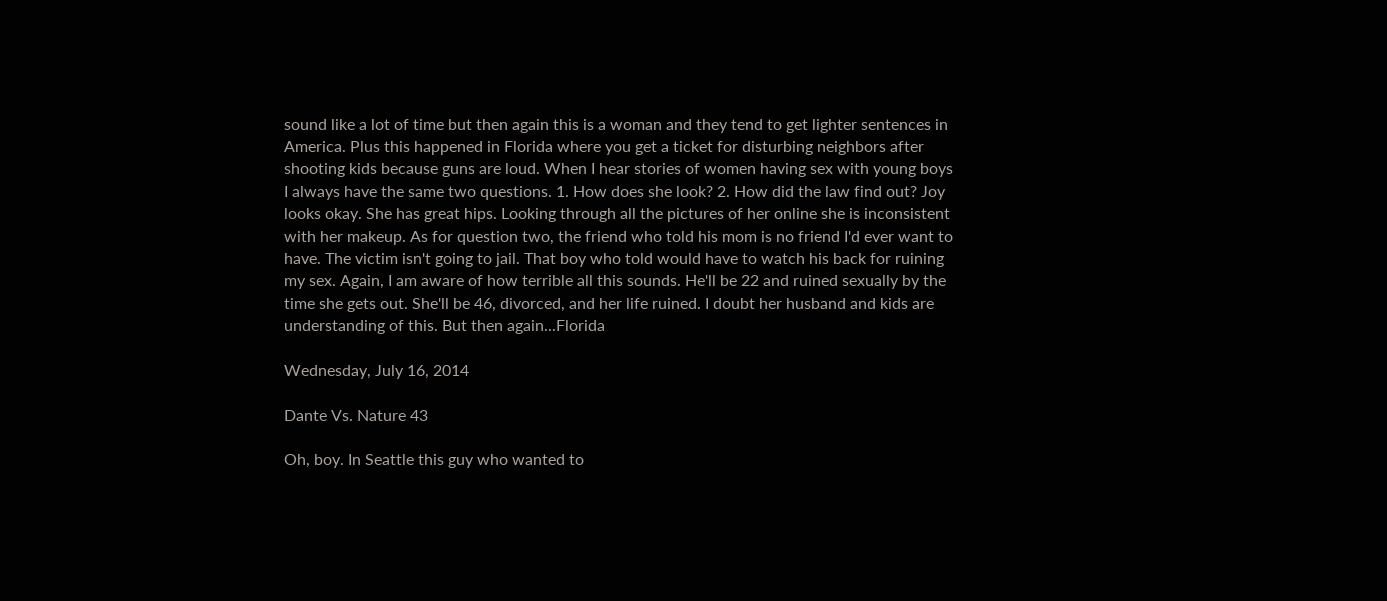sound like a lot of time but then again this is a woman and they tend to get lighter sentences in America. Plus this happened in Florida where you get a ticket for disturbing neighbors after shooting kids because guns are loud. When I hear stories of women having sex with young boys I always have the same two questions. 1. How does she look? 2. How did the law find out? Joy looks okay. She has great hips. Looking through all the pictures of her online she is inconsistent with her makeup. As for question two, the friend who told his mom is no friend I'd ever want to have. The victim isn't going to jail. That boy who told would have to watch his back for ruining my sex. Again, I am aware of how terrible all this sounds. He'll be 22 and ruined sexually by the time she gets out. She'll be 46, divorced, and her life ruined. I doubt her husband and kids are understanding of this. But then again...Florida

Wednesday, July 16, 2014

Dante Vs. Nature 43

Oh, boy. In Seattle this guy who wanted to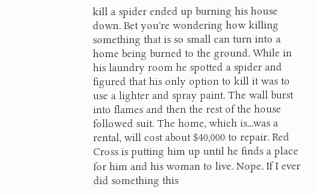kill a spider ended up burning his house down. Bet you're wondering how killing something that is so small can turn into a home being burned to the ground. While in his laundry room he spotted a spider and figured that his only option to kill it was to use a lighter and spray paint. The wall burst into flames and then the rest of the house followed suit. The home, which is...was a rental, will cost about $40,000 to repair. Red Cross is putting him up until he finds a place for him and his woman to live. Nope. If I ever did something this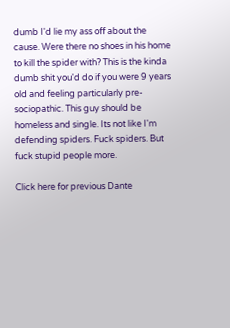dumb I'd lie my ass off about the cause. Were there no shoes in his home to kill the spider with? This is the kinda dumb shit you'd do if you were 9 years old and feeling particularly pre-sociopathic. This guy should be homeless and single. Its not like I'm defending spiders. Fuck spiders. But fuck stupid people more.

Click here for previous Dante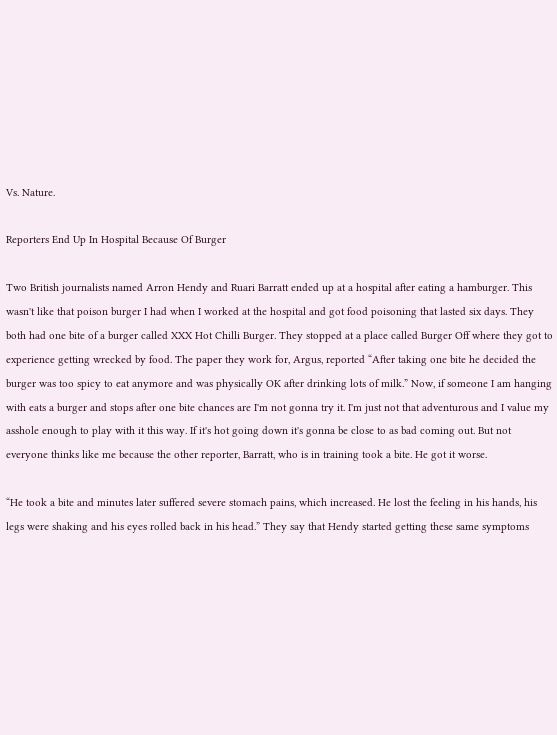Vs. Nature.

Reporters End Up In Hospital Because Of Burger

Two British journalists named Arron Hendy and Ruari Barratt ended up at a hospital after eating a hamburger. This wasn't like that poison burger I had when I worked at the hospital and got food poisoning that lasted six days. They both had one bite of a burger called XXX Hot Chilli Burger. They stopped at a place called Burger Off where they got to experience getting wrecked by food. The paper they work for, Argus, reported “After taking one bite he decided the burger was too spicy to eat anymore and was physically OK after drinking lots of milk.” Now, if someone I am hanging with eats a burger and stops after one bite chances are I'm not gonna try it. I'm just not that adventurous and I value my asshole enough to play with it this way. If it's hot going down it's gonna be close to as bad coming out. But not everyone thinks like me because the other reporter, Barratt, who is in training took a bite. He got it worse.

“He took a bite and minutes later suffered severe stomach pains, which increased. He lost the feeling in his hands, his legs were shaking and his eyes rolled back in his head.” They say that Hendy started getting these same symptoms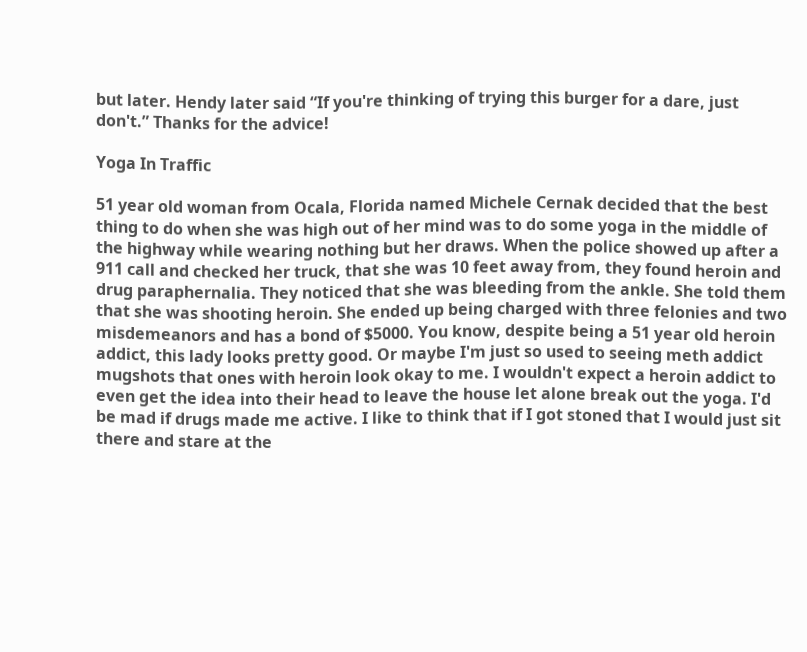but later. Hendy later said “If you're thinking of trying this burger for a dare, just don't.” Thanks for the advice!

Yoga In Traffic

51 year old woman from Ocala, Florida named Michele Cernak decided that the best thing to do when she was high out of her mind was to do some yoga in the middle of the highway while wearing nothing but her draws. When the police showed up after a 911 call and checked her truck, that she was 10 feet away from, they found heroin and drug paraphernalia. They noticed that she was bleeding from the ankle. She told them that she was shooting heroin. She ended up being charged with three felonies and two misdemeanors and has a bond of $5000. You know, despite being a 51 year old heroin addict, this lady looks pretty good. Or maybe I'm just so used to seeing meth addict mugshots that ones with heroin look okay to me. I wouldn't expect a heroin addict to even get the idea into their head to leave the house let alone break out the yoga. I'd be mad if drugs made me active. I like to think that if I got stoned that I would just sit there and stare at the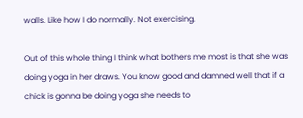walls. Like how I do normally. Not exercising.

Out of this whole thing I think what bothers me most is that she was doing yoga in her draws. You know good and damned well that if a chick is gonna be doing yoga she needs to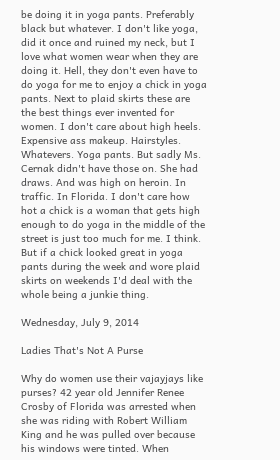be doing it in yoga pants. Preferably black but whatever. I don't like yoga, did it once and ruined my neck, but I love what women wear when they are doing it. Hell, they don't even have to do yoga for me to enjoy a chick in yoga pants. Next to plaid skirts these are the best things ever invented for women. I don't care about high heels. Expensive ass makeup. Hairstyles. Whatevers. Yoga pants. But sadly Ms. Cernak didn't have those on. She had draws. And was high on heroin. In traffic. In Florida. I don't care how hot a chick is a woman that gets high enough to do yoga in the middle of the street is just too much for me. I think. But if a chick looked great in yoga pants during the week and wore plaid skirts on weekends I'd deal with the whole being a junkie thing.

Wednesday, July 9, 2014

Ladies That's Not A Purse

Why do women use their vajayjays like purses? 42 year old Jennifer Renee Crosby of Florida was arrested when she was riding with Robert William King and he was pulled over because his windows were tinted. When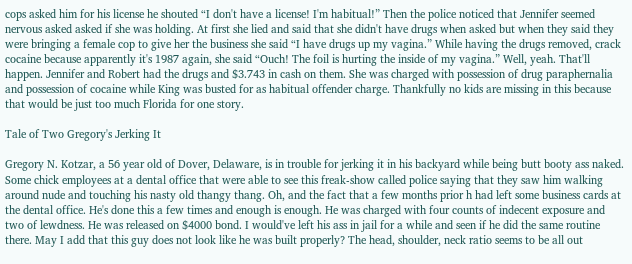cops asked him for his license he shouted “I don't have a license! I'm habitual!” Then the police noticed that Jennifer seemed nervous asked asked if she was holding. At first she lied and said that she didn't have drugs when asked but when they said they were bringing a female cop to give her the business she said “I have drugs up my vagina.” While having the drugs removed, crack cocaine because apparently it's 1987 again, she said “Ouch! The foil is hurting the inside of my vagina.” Well, yeah. That'll happen. Jennifer and Robert had the drugs and $3.743 in cash on them. She was charged with possession of drug paraphernalia and possession of cocaine while King was busted for as habitual offender charge. Thankfully no kids are missing in this because that would be just too much Florida for one story.

Tale of Two Gregory's Jerking It

Gregory N. Kotzar, a 56 year old of Dover, Delaware, is in trouble for jerking it in his backyard while being butt booty ass naked. Some chick employees at a dental office that were able to see this freak-show called police saying that they saw him walking around nude and touching his nasty old thangy thang. Oh, and the fact that a few months prior h had left some business cards at the dental office. He's done this a few times and enough is enough. He was charged with four counts of indecent exposure and two of lewdness. He was released on $4000 bond. I would've left his ass in jail for a while and seen if he did the same routine there. May I add that this guy does not look like he was built properly? The head, shoulder, neck ratio seems to be all out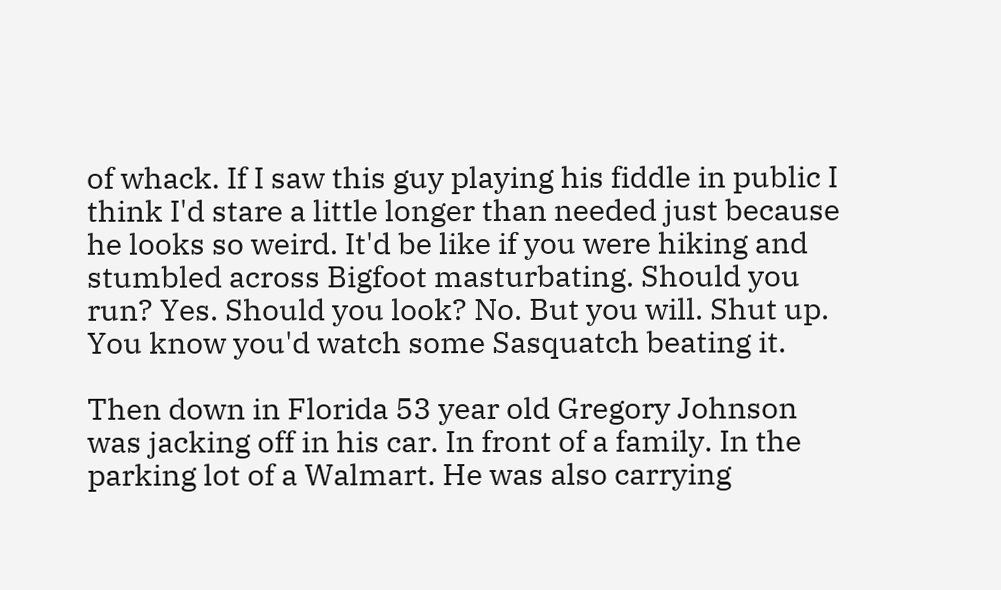of whack. If I saw this guy playing his fiddle in public I think I'd stare a little longer than needed just because he looks so weird. It'd be like if you were hiking and stumbled across Bigfoot masturbating. Should you run? Yes. Should you look? No. But you will. Shut up. You know you'd watch some Sasquatch beating it.

Then down in Florida 53 year old Gregory Johnson was jacking off in his car. In front of a family. In the parking lot of a Walmart. He was also carrying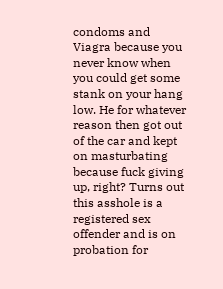condoms and Viagra because you never know when you could get some stank on your hang low. He for whatever reason then got out of the car and kept on masturbating because fuck giving up, right? Turns out this asshole is a registered sex offender and is on probation for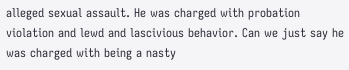alleged sexual assault. He was charged with probation violation and lewd and lascivious behavior. Can we just say he was charged with being a nasty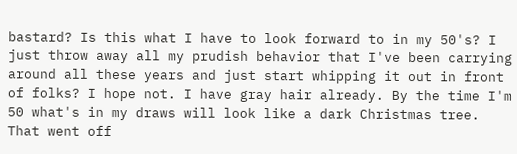bastard? Is this what I have to look forward to in my 50's? I just throw away all my prudish behavior that I've been carrying around all these years and just start whipping it out in front of folks? I hope not. I have gray hair already. By the time I'm 50 what's in my draws will look like a dark Christmas tree. That went off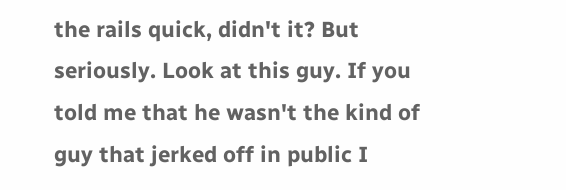the rails quick, didn't it? But seriously. Look at this guy. If you told me that he wasn't the kind of guy that jerked off in public I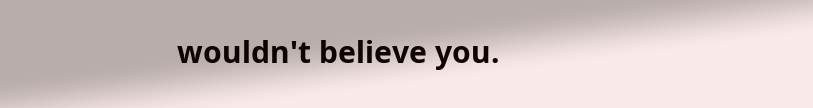wouldn't believe you.